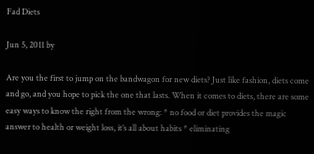Fad Diets

Jun 5, 2011 by

Are you the first to jump on the bandwagon for new diets? Just like fashion, diets come and go, and you hope to pick the one that lasts. When it comes to diets, there are some easy ways to know the right from the wrong: * no food or diet provides the magic answer to health or weight loss, it’s all about habits * eliminating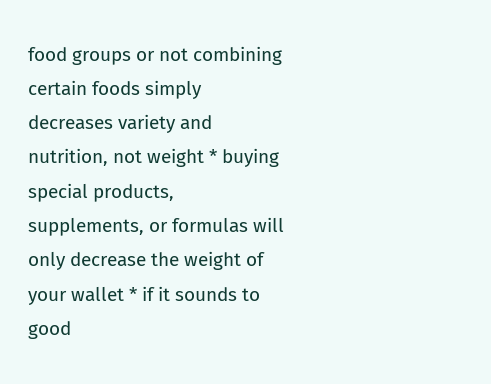food groups or not combining certain foods simply decreases variety and nutrition, not weight * buying special products, supplements, or formulas will only decrease the weight of your wallet * if it sounds to good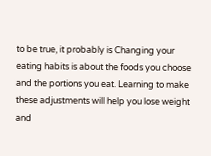to be true, it probably is Changing your eating habits is about the foods you choose and the portions you eat. Learning to make these adjustments will help you lose weight and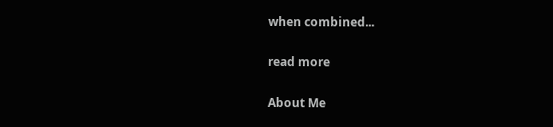when combined...

read more

About Me